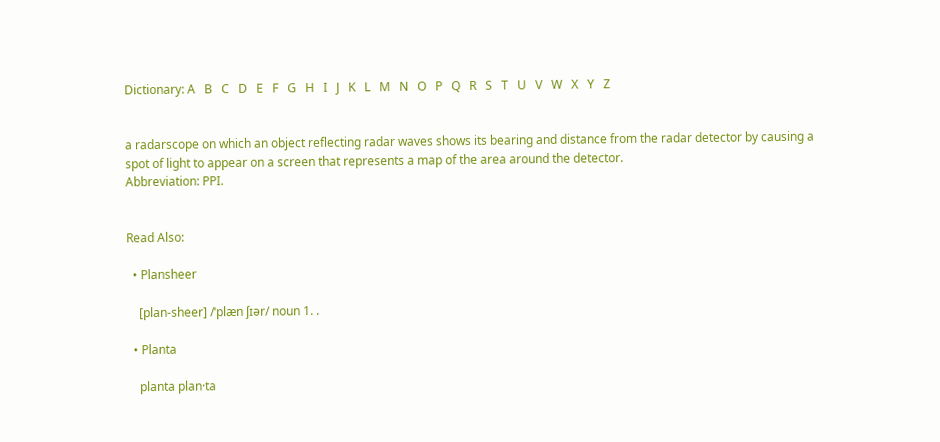Dictionary: A   B   C   D   E   F   G   H   I   J   K   L   M   N   O   P   Q   R   S   T   U   V   W   X   Y   Z


a radarscope on which an object reflecting radar waves shows its bearing and distance from the radar detector by causing a spot of light to appear on a screen that represents a map of the area around the detector.
Abbreviation: PPI.


Read Also:

  • Plansheer

    [plan-sheer] /ˈplæn ʃɪər/ noun 1. .

  • Planta

    planta plan·ta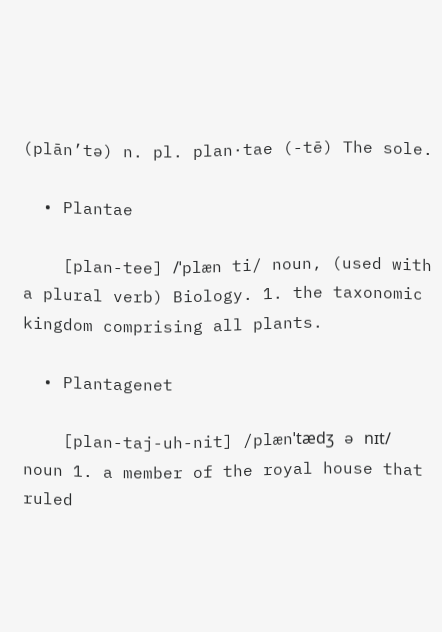(plān’tə) n. pl. plan·tae (-tē) The sole.

  • Plantae

    [plan-tee] /ˈplæn ti/ noun, (used with a plural verb) Biology. 1. the taxonomic kingdom comprising all plants.

  • Plantagenet

    [plan-taj-uh-nit] /plænˈtædʒ ə nɪt/ noun 1. a member of the royal house that ruled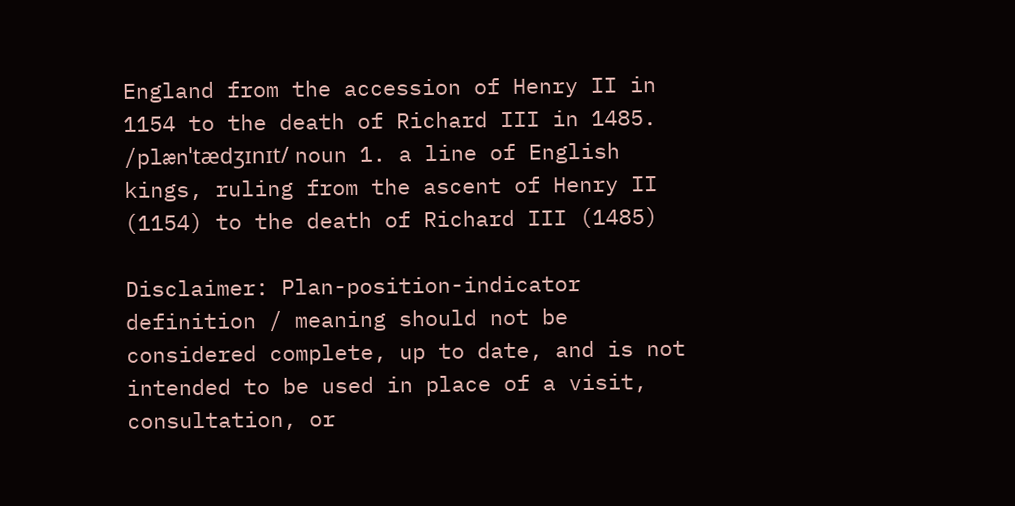England from the accession of Henry II in 1154 to the death of Richard III in 1485. /plænˈtædʒɪnɪt/ noun 1. a line of English kings, ruling from the ascent of Henry II (1154) to the death of Richard III (1485)

Disclaimer: Plan-position-indicator definition / meaning should not be considered complete, up to date, and is not intended to be used in place of a visit, consultation, or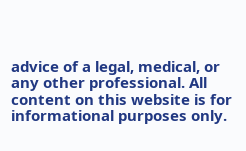advice of a legal, medical, or any other professional. All content on this website is for informational purposes only.